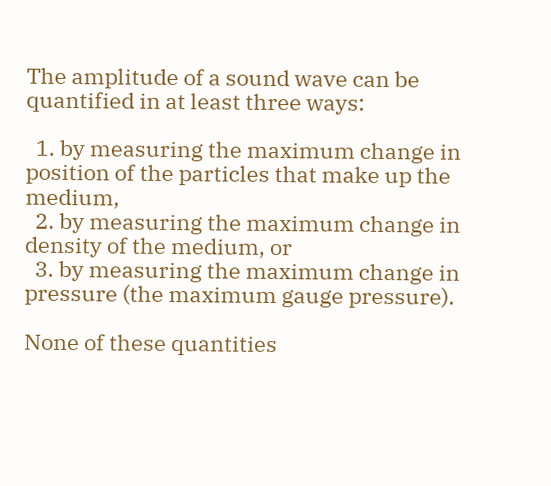The amplitude of a sound wave can be quantified in at least three ways:

  1. by measuring the maximum change in position of the particles that make up the medium,
  2. by measuring the maximum change in density of the medium, or
  3. by measuring the maximum change in pressure (the maximum gauge pressure).

None of these quantities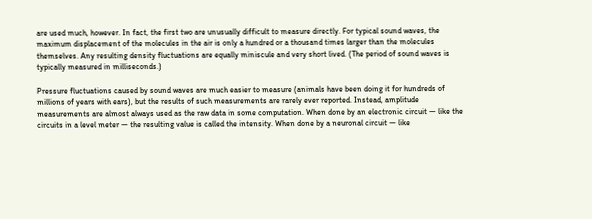are used much, however. In fact, the first two are unusually difficult to measure directly. For typical sound waves, the maximum displacement of the molecules in the air is only a hundred or a thousand times larger than the molecules themselves. Any resulting density fluctuations are equally miniscule and very short lived. (The period of sound waves is typically measured in milliseconds.)

Pressure fluctuations caused by sound waves are much easier to measure (animals have been doing it for hundreds of millions of years with ears), but the results of such measurements are rarely ever reported. Instead, amplitude measurements are almost always used as the raw data in some computation. When done by an electronic circuit — like the circuits in a level meter — the resulting value is called the intensity. When done by a neuronal circuit — like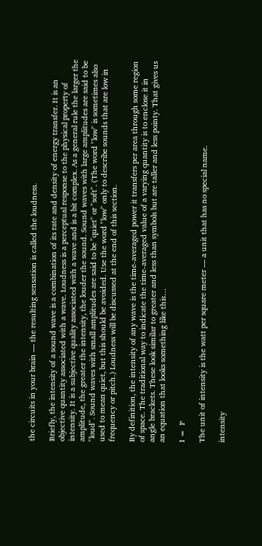the circuits in your brain — the resulting sensation is called the loudness.

Briefly, the intensity of a sound wave is a combination of its rate and density of energy transfer. It is an objective quantity associated with a wave. Loudness is a perceptual response to the physical property of intensity. It is a subjective quality associated with a wave and is a bit complex. As a general rule the larger the amplitude, the greater the intensity, the louder the sound. Sound waves with large amplitudes are said to be "loud". Sound waves with small amplitudes are said to be "quiet" or "soft". (The word "low" is sometimes also used to mean quiet, but this should be avoided. Use the word "low" only to describe sounds that are low in frequency or pitch.) Loudness will be discussed at the end of this section.

By definition, the intensity of any wave is the time-averaged power it transfers per area through some region of space. The traditional way to indicate the time-averaged value of a varying quantity is to enclose it in angle brackets. These look similar to greater and less than symbols but are taller and less pointy. That gives us an equation that looks something like this…

I =  P

The unit of intensity is the watt per square meter — a unit that has no special name.

intensity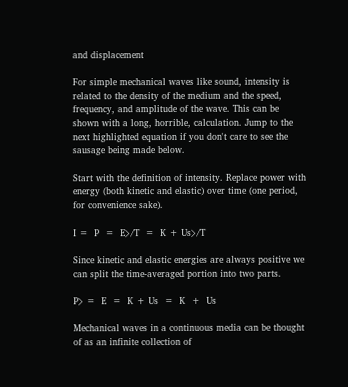and displacement

For simple mechanical waves like sound, intensity is related to the density of the medium and the speed, frequency, and amplitude of the wave. This can be shown with a long, horrible, calculation. Jump to the next highlighted equation if you don't care to see the sausage being made below.

Start with the definition of intensity. Replace power with energy (both kinetic and elastic) over time (one period, for convenience sake).

I =  P  =  E⟩/T  =  K + Us⟩/T

Since kinetic and elastic energies are always positive we can split the time-averaged portion into two parts.

P⟩ =  E  =  K + Us  =  K  +  Us

Mechanical waves in a continuous media can be thought of as an infinite collection of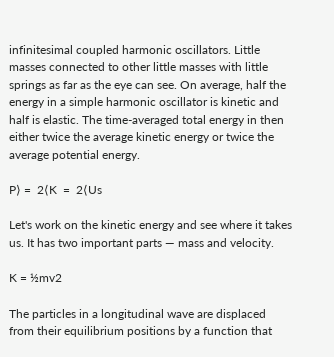infinitesimal coupled harmonic oscillators. Little masses connected to other little masses with little springs as far as the eye can see. On average, half the energy in a simple harmonic oscillator is kinetic and half is elastic. The time-averaged total energy in then either twice the average kinetic energy or twice the average potential energy.

P⟩ =  2⟨K  =  2⟨Us

Let's work on the kinetic energy and see where it takes us. It has two important parts — mass and velocity.

K = ½mv2

The particles in a longitudinal wave are displaced from their equilibrium positions by a function that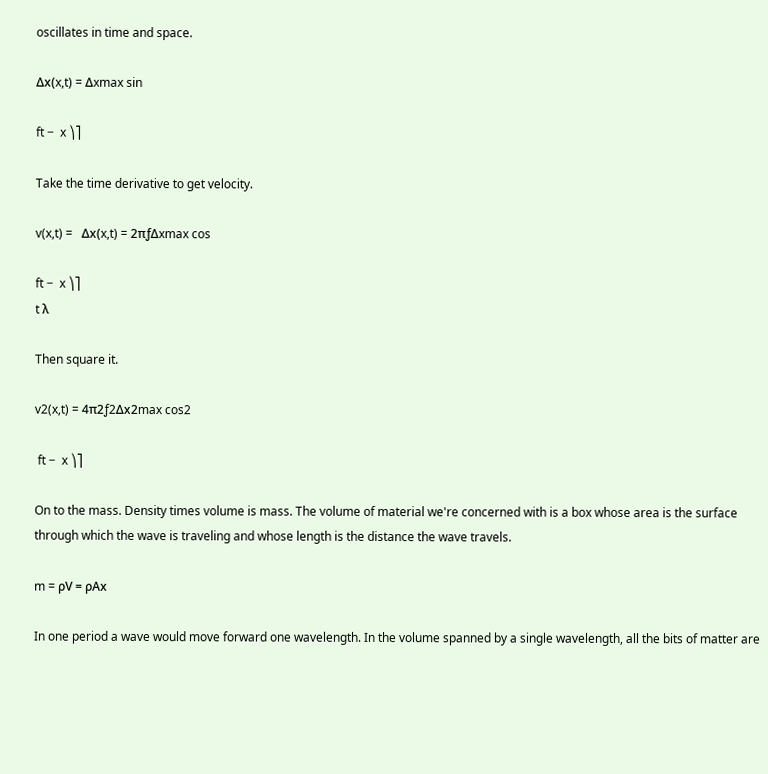oscillates in time and space.

Δx(x,t) = Δxmax sin

ft −  x ⎞⎤

Take the time derivative to get velocity.

v(x,t) =   Δx(x,t) = 2πƒΔxmax cos

ft −  x ⎞⎤
t λ

Then square it.

v2(x,t) = 4π2ƒ2Δx2max cos2

 ft −  x ⎞⎤

On to the mass. Density times volume is mass. The volume of material we're concerned with is a box whose area is the surface through which the wave is traveling and whose length is the distance the wave travels.

m = ρV = ρAx

In one period a wave would move forward one wavelength. In the volume spanned by a single wavelength, all the bits of matter are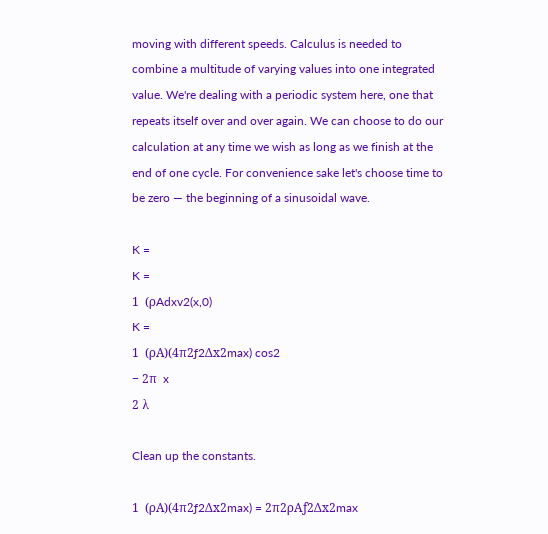moving with different speeds. Calculus is needed to combine a multitude of varying values into one integrated value. We're dealing with a periodic system here, one that repeats itself over and over again. We can choose to do our calculation at any time we wish as long as we finish at the end of one cycle. For convenience sake let's choose time to be zero — the beginning of a sinusoidal wave.

K =
K =
1  (ρAdxv2(x,0)
K =
1  (ρA)(4π2ƒ2Δx2max) cos2
− 2π  x
2 λ

Clean up the constants.

1  (ρA)(4π2ƒ2Δx2max) = 2π2ρAƒ2Δx2max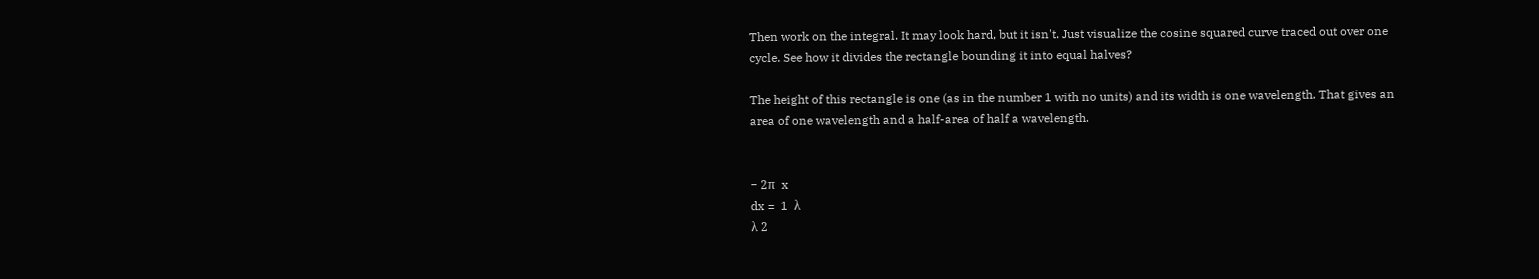Then work on the integral. It may look hard, but it isn't. Just visualize the cosine squared curve traced out over one cycle. See how it divides the rectangle bounding it into equal halves?

The height of this rectangle is one (as in the number 1 with no units) and its width is one wavelength. That gives an area of one wavelength and a half-area of half a wavelength.


− 2π  x
dx =  1  λ
λ 2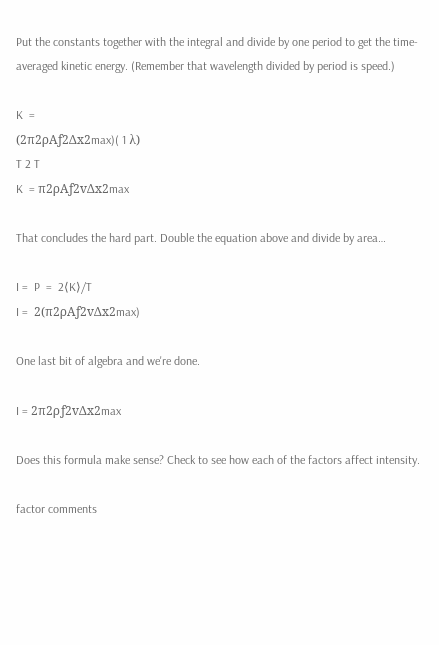Put the constants together with the integral and divide by one period to get the time-averaged kinetic energy. (Remember that wavelength divided by period is speed.)

K  =
(2π2ρAƒ2Δx2max)( 1 λ)
T 2 T
K  = π2ρAƒ2vΔx2max

That concludes the hard part. Double the equation above and divide by area…

I =  P  =  2⟨K⟩/T
I =  2(π2ρAƒ2vΔx2max)

One last bit of algebra and we're done.

I = 2π2ρƒ2vΔx2max

Does this formula make sense? Check to see how each of the factors affect intensity.

factor comments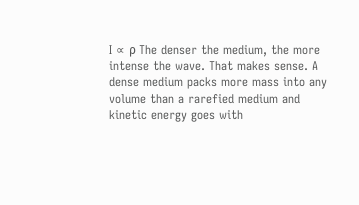I ∝ ρ The denser the medium, the more intense the wave. That makes sense. A dense medium packs more mass into any volume than a rarefied medium and kinetic energy goes with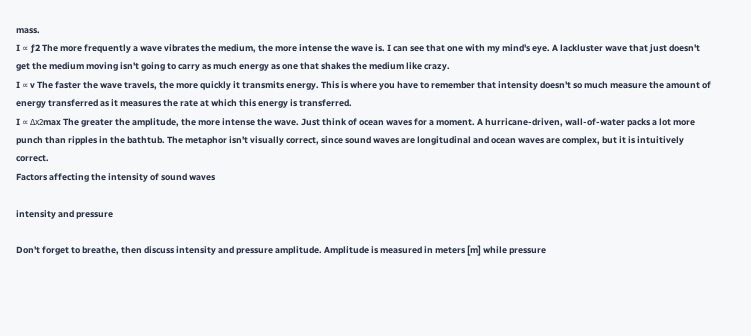mass.
I ∝ ƒ2 The more frequently a wave vibrates the medium, the more intense the wave is. I can see that one with my mind's eye. A lackluster wave that just doesn't get the medium moving isn't going to carry as much energy as one that shakes the medium like crazy.
I ∝ v The faster the wave travels, the more quickly it transmits energy. This is where you have to remember that intensity doesn't so much measure the amount of energy transferred as it measures the rate at which this energy is transferred.
I ∝ Δx2max The greater the amplitude, the more intense the wave. Just think of ocean waves for a moment. A hurricane-driven, wall-of-water packs a lot more punch than ripples in the bathtub. The metaphor isn't visually correct, since sound waves are longitudinal and ocean waves are complex, but it is intuitively correct.
Factors affecting the intensity of sound waves

intensity and pressure

Don't forget to breathe, then discuss intensity and pressure amplitude. Amplitude is measured in meters [m] while pressure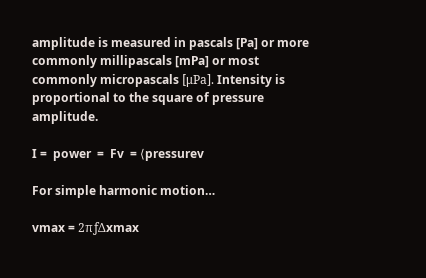amplitude is measured in pascals [Pa] or more commonly millipascals [mPa] or most commonly micropascals [μPa]. Intensity is proportional to the square of pressure amplitude.

I =  power  =  Fv  = ⟨pressurev

For simple harmonic motion…

vmax = 2πƒΔxmax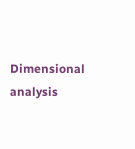Dimensional analysis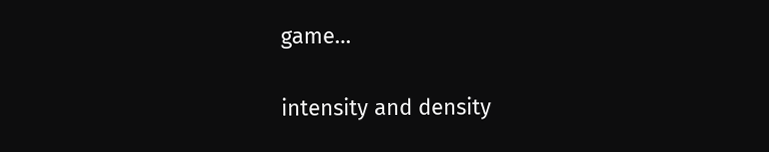game…

intensity and density